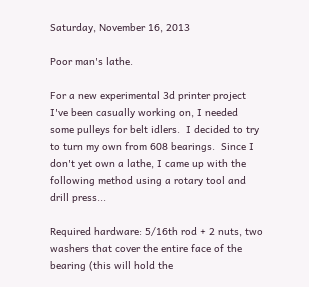Saturday, November 16, 2013

Poor man's lathe.

For a new experimental 3d printer project I've been casually working on, I needed some pulleys for belt idlers.  I decided to try to turn my own from 608 bearings.  Since I don't yet own a lathe, I came up with the following method using a rotary tool and drill press...

Required hardware: 5/16th rod + 2 nuts, two washers that cover the entire face of the bearing (this will hold the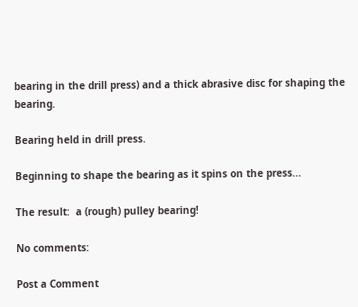bearing in the drill press) and a thick abrasive disc for shaping the bearing.

Bearing held in drill press.

Beginning to shape the bearing as it spins on the press...

The result:  a (rough) pulley bearing!

No comments:

Post a Comment